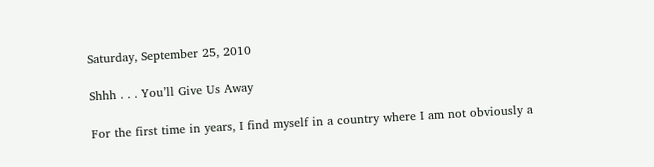Saturday, September 25, 2010

Shhh . . . You’ll Give Us Away

For the first time in years, I find myself in a country where I am not obviously a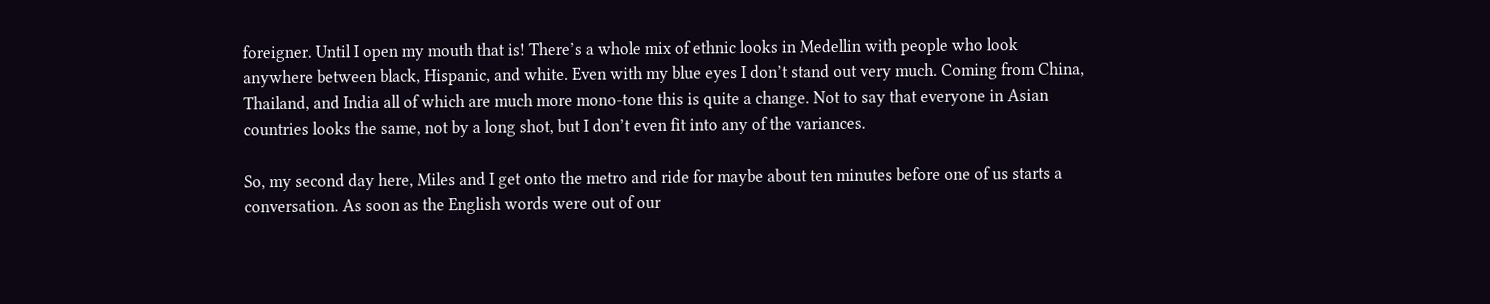foreigner. Until I open my mouth that is! There’s a whole mix of ethnic looks in Medellin with people who look anywhere between black, Hispanic, and white. Even with my blue eyes I don’t stand out very much. Coming from China, Thailand, and India all of which are much more mono-tone this is quite a change. Not to say that everyone in Asian countries looks the same, not by a long shot, but I don’t even fit into any of the variances.

So, my second day here, Miles and I get onto the metro and ride for maybe about ten minutes before one of us starts a conversation. As soon as the English words were out of our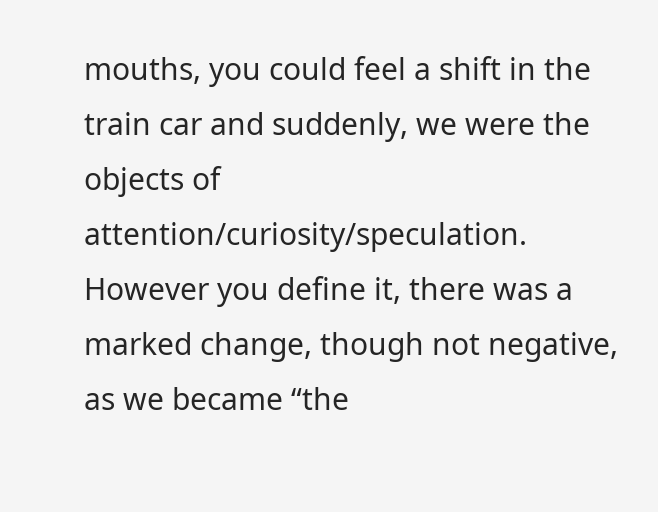mouths, you could feel a shift in the train car and suddenly, we were the objects of attention/curiosity/speculation. However you define it, there was a marked change, though not negative, as we became “the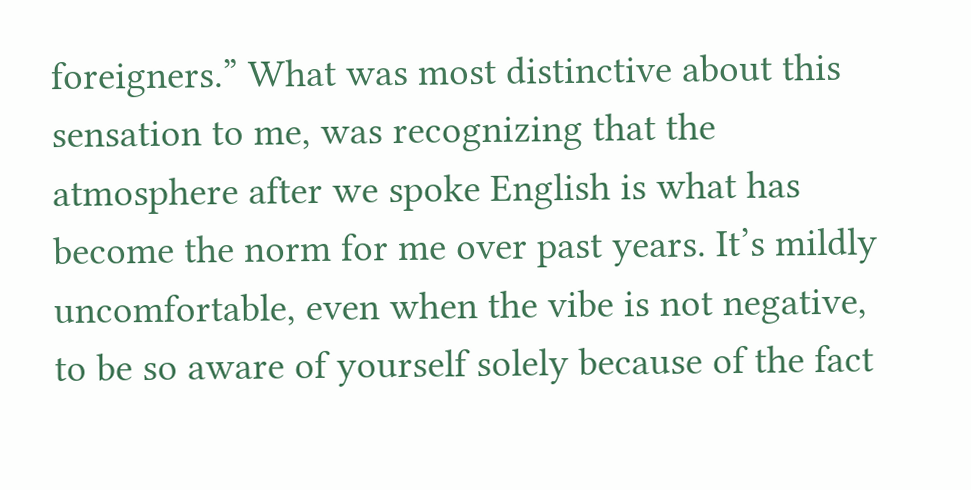foreigners.” What was most distinctive about this sensation to me, was recognizing that the atmosphere after we spoke English is what has become the norm for me over past years. It’s mildly uncomfortable, even when the vibe is not negative, to be so aware of yourself solely because of the fact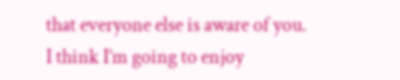that everyone else is aware of you. I think I’m going to enjoy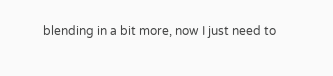blending in a bit more, now I just need to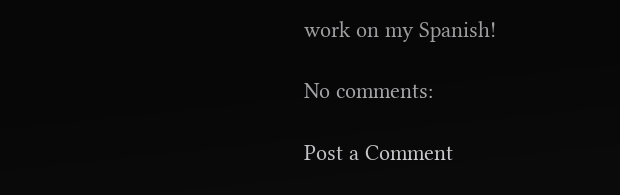work on my Spanish!

No comments:

Post a Comment